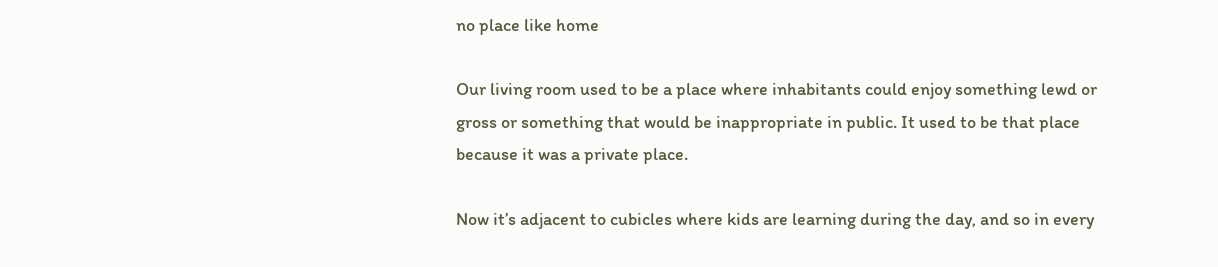no place like home

Our living room used to be a place where inhabitants could enjoy something lewd or gross or something that would be inappropriate in public. It used to be that place because it was a private place.

Now it’s adjacent to cubicles where kids are learning during the day, and so in every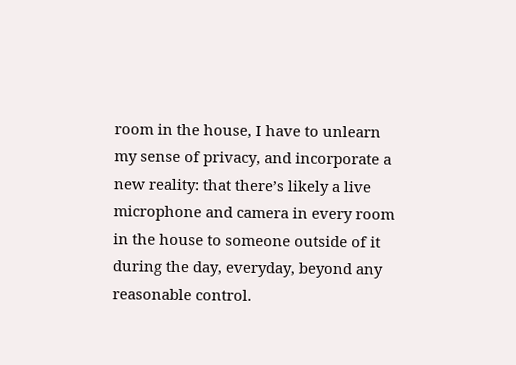room in the house, I have to unlearn my sense of privacy, and incorporate a new reality: that there’s likely a live microphone and camera in every room in the house to someone outside of it during the day, everyday, beyond any reasonable control.